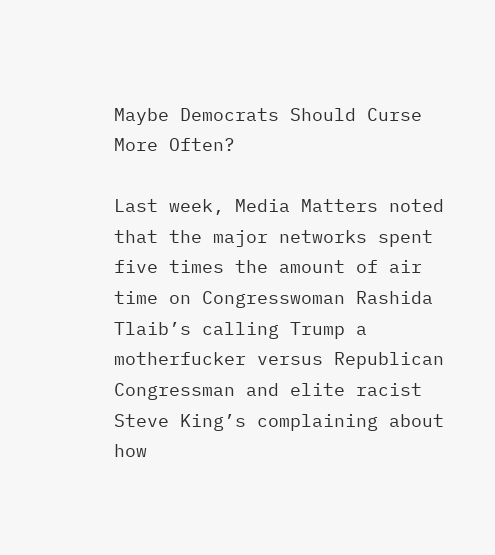Maybe Democrats Should Curse More Often?

Last week, Media Matters noted that the major networks spent five times the amount of air time on Congresswoman Rashida Tlaib’s calling Trump a motherfucker versus Republican Congressman and elite racist Steve King’s complaining about how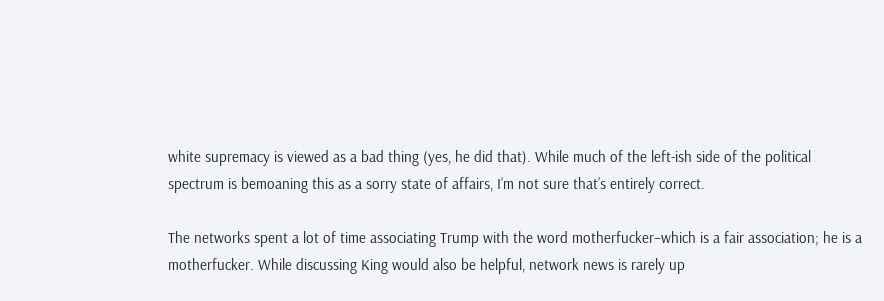white supremacy is viewed as a bad thing (yes, he did that). While much of the left-ish side of the political spectrum is bemoaning this as a sorry state of affairs, I’m not sure that’s entirely correct.

The networks spent a lot of time associating Trump with the word motherfucker–which is a fair association; he is a motherfucker. While discussing King would also be helpful, network news is rarely up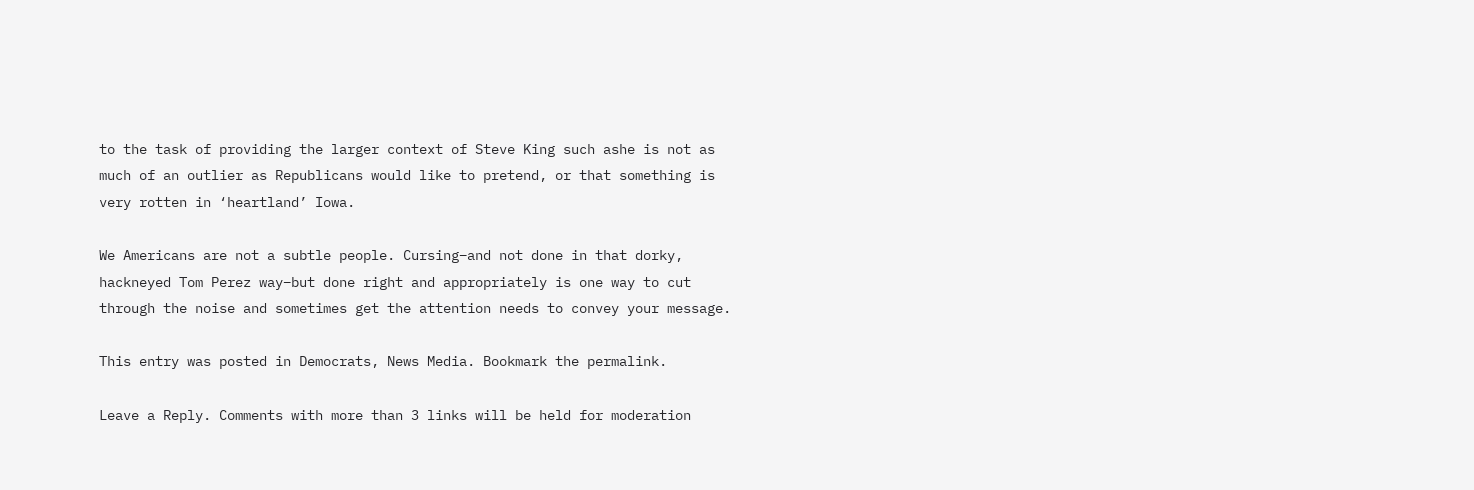to the task of providing the larger context of Steve King such ashe is not as much of an outlier as Republicans would like to pretend, or that something is very rotten in ‘heartland’ Iowa.

We Americans are not a subtle people. Cursing–and not done in that dorky, hackneyed Tom Perez way–but done right and appropriately is one way to cut through the noise and sometimes get the attention needs to convey your message.

This entry was posted in Democrats, News Media. Bookmark the permalink.

Leave a Reply. Comments with more than 3 links will be held for moderation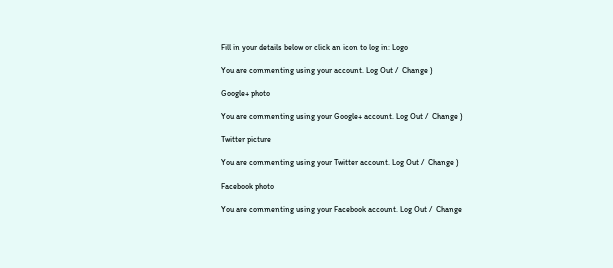Fill in your details below or click an icon to log in: Logo

You are commenting using your account. Log Out /  Change )

Google+ photo

You are commenting using your Google+ account. Log Out /  Change )

Twitter picture

You are commenting using your Twitter account. Log Out /  Change )

Facebook photo

You are commenting using your Facebook account. Log Out /  Change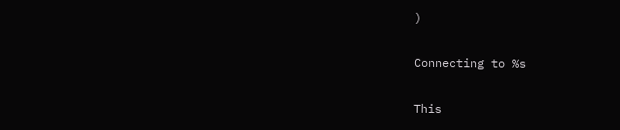)

Connecting to %s

This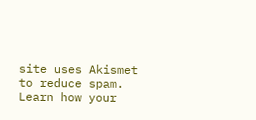site uses Akismet to reduce spam. Learn how your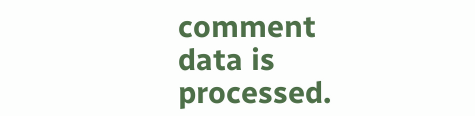comment data is processed.